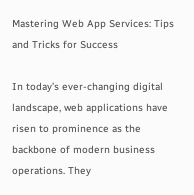Mastering Web App Services: Tips and Tricks for Success

In today’s ever-changing digital landscape, web applications have risen to prominence as the backbone of modern business operations. They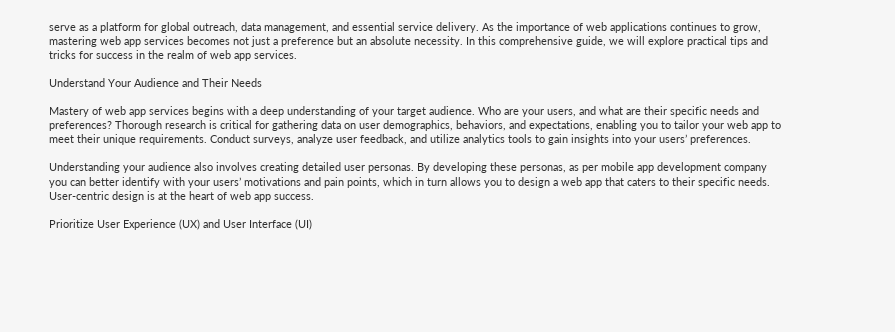serve as a platform for global outreach, data management, and essential service delivery. As the importance of web applications continues to grow, mastering web app services becomes not just a preference but an absolute necessity. In this comprehensive guide, we will explore practical tips and tricks for success in the realm of web app services.

Understand Your Audience and Their Needs

Mastery of web app services begins with a deep understanding of your target audience. Who are your users, and what are their specific needs and preferences? Thorough research is critical for gathering data on user demographics, behaviors, and expectations, enabling you to tailor your web app to meet their unique requirements. Conduct surveys, analyze user feedback, and utilize analytics tools to gain insights into your users’ preferences.

Understanding your audience also involves creating detailed user personas. By developing these personas, as per mobile app development company you can better identify with your users’ motivations and pain points, which in turn allows you to design a web app that caters to their specific needs. User-centric design is at the heart of web app success.

Prioritize User Experience (UX) and User Interface (UI)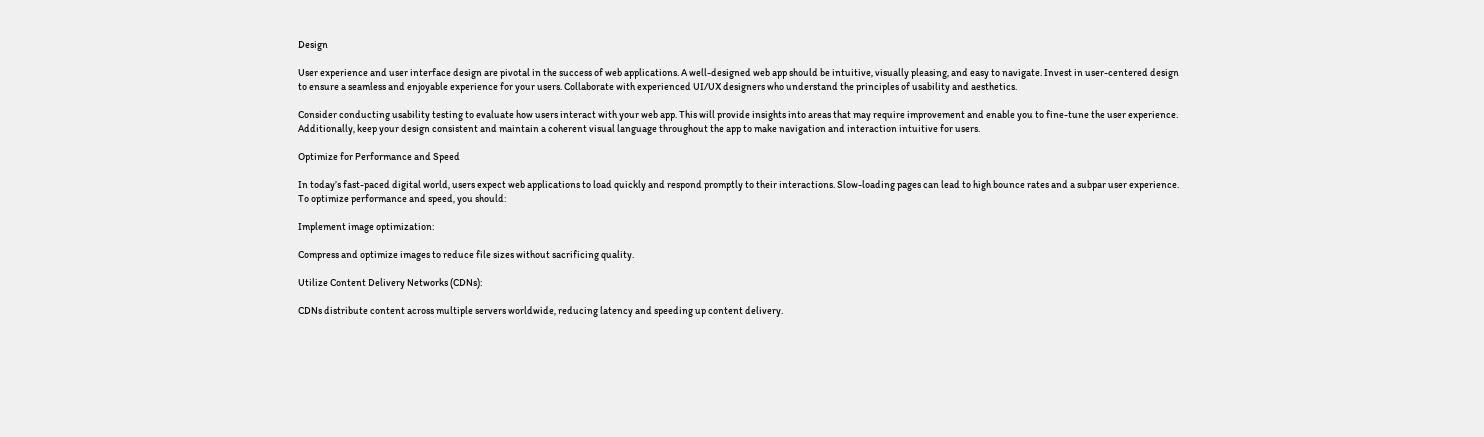Design

User experience and user interface design are pivotal in the success of web applications. A well-designed web app should be intuitive, visually pleasing, and easy to navigate. Invest in user-centered design to ensure a seamless and enjoyable experience for your users. Collaborate with experienced UI/UX designers who understand the principles of usability and aesthetics.

Consider conducting usability testing to evaluate how users interact with your web app. This will provide insights into areas that may require improvement and enable you to fine-tune the user experience. Additionally, keep your design consistent and maintain a coherent visual language throughout the app to make navigation and interaction intuitive for users.

Optimize for Performance and Speed

In today’s fast-paced digital world, users expect web applications to load quickly and respond promptly to their interactions. Slow-loading pages can lead to high bounce rates and a subpar user experience. To optimize performance and speed, you should:

Implement image optimization:

Compress and optimize images to reduce file sizes without sacrificing quality.

Utilize Content Delivery Networks (CDNs):

CDNs distribute content across multiple servers worldwide, reducing latency and speeding up content delivery.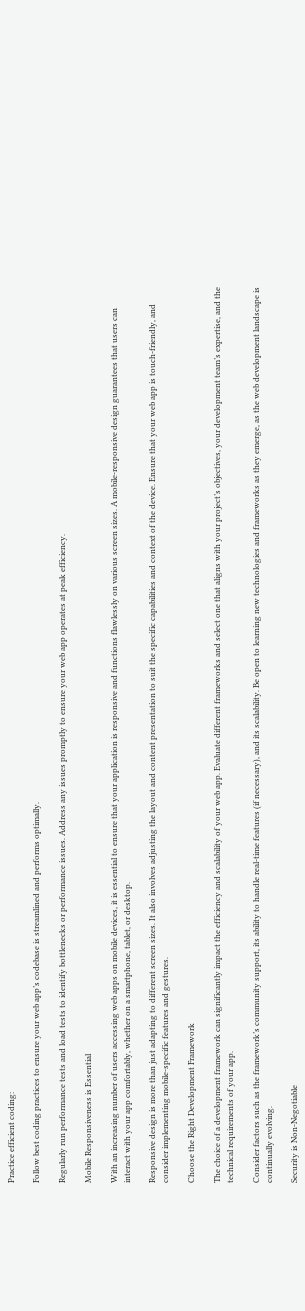Practice efficient coding:

Follow best coding practices to ensure your web app’s codebase is streamlined and performs optimally.

Regularly run performance tests and load tests to identify bottlenecks or performance issues. Address any issues promptly to ensure your web app operates at peak efficiency.

Mobile Responsiveness is Essential

With an increasing number of users accessing web apps on mobile devices, it is essential to ensure that your application is responsive and functions flawlessly on various screen sizes. A mobile-responsive design guarantees that users can interact with your app comfortably, whether on a smartphone, tablet, or desktop.

Responsive design is more than just adapting to different screen sizes. It also involves adjusting the layout and content presentation to suit the specific capabilities and context of the device. Ensure that your web app is touch-friendly, and consider implementing mobile-specific features and gestures.

Choose the Right Development Framework

The choice of a development framework can significantly impact the efficiency and scalability of your web app. Evaluate different frameworks and select one that aligns with your project’s objectives, your development team’s expertise, and the technical requirements of your app.

Consider factors such as the framework’s community support, its ability to handle real-time features (if necessary), and its scalability. Be open to learning new technologies and frameworks as they emerge, as the web development landscape is continually evolving.

Security is Non-Negotiable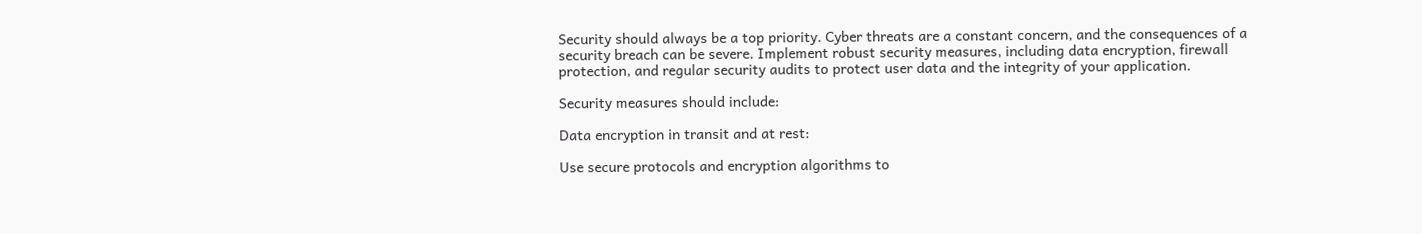Security should always be a top priority. Cyber threats are a constant concern, and the consequences of a security breach can be severe. Implement robust security measures, including data encryption, firewall protection, and regular security audits to protect user data and the integrity of your application.

Security measures should include:

Data encryption in transit and at rest:

Use secure protocols and encryption algorithms to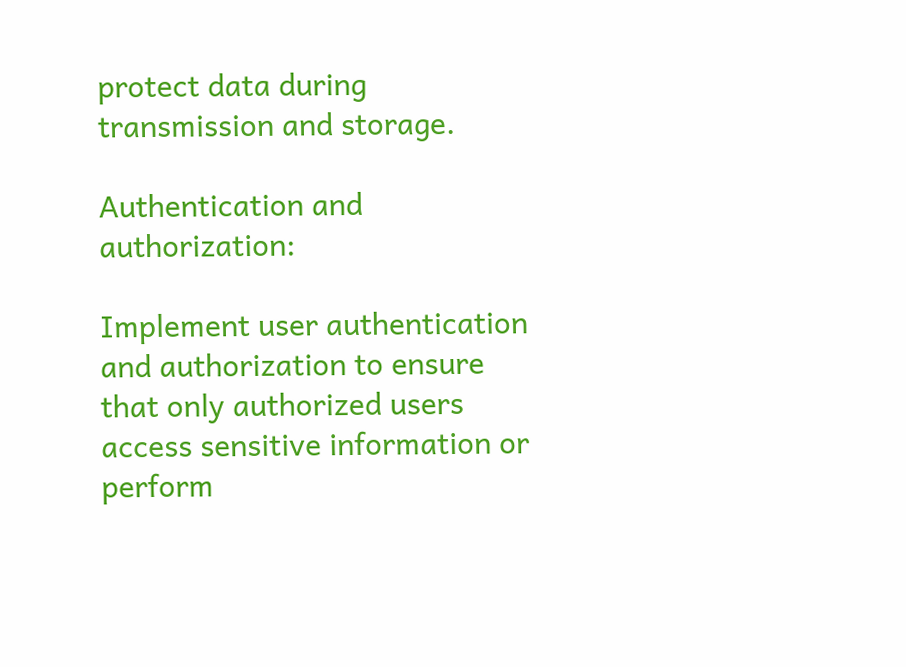protect data during transmission and storage.

Authentication and authorization:

Implement user authentication and authorization to ensure that only authorized users access sensitive information or perform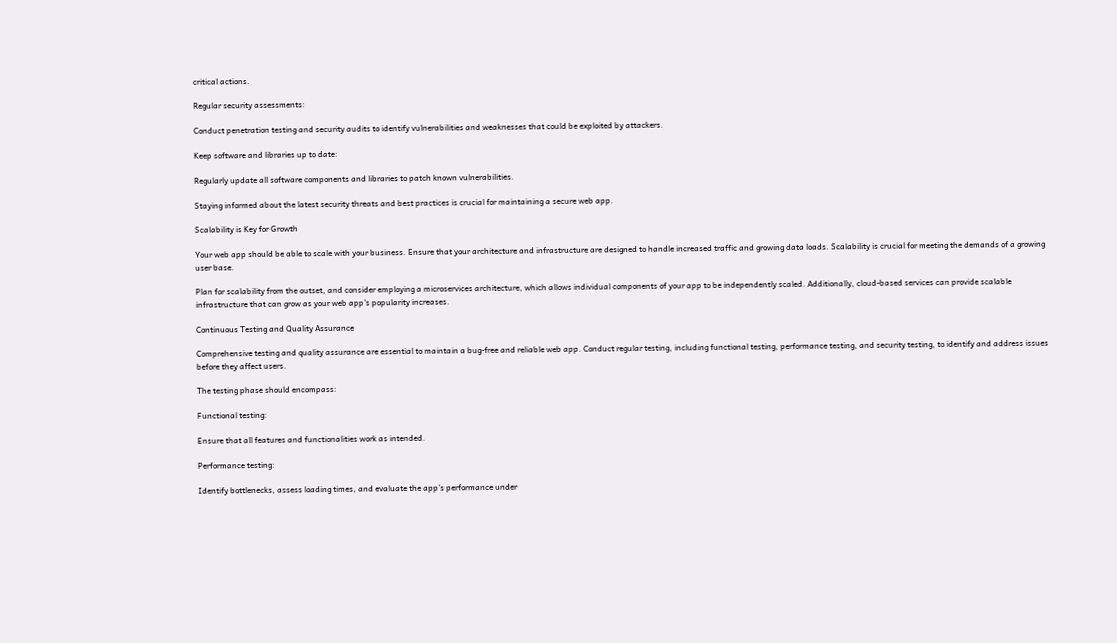critical actions.

Regular security assessments:

Conduct penetration testing and security audits to identify vulnerabilities and weaknesses that could be exploited by attackers.

Keep software and libraries up to date:

Regularly update all software components and libraries to patch known vulnerabilities.

Staying informed about the latest security threats and best practices is crucial for maintaining a secure web app.

Scalability is Key for Growth

Your web app should be able to scale with your business. Ensure that your architecture and infrastructure are designed to handle increased traffic and growing data loads. Scalability is crucial for meeting the demands of a growing user base.

Plan for scalability from the outset, and consider employing a microservices architecture, which allows individual components of your app to be independently scaled. Additionally, cloud-based services can provide scalable infrastructure that can grow as your web app’s popularity increases.

Continuous Testing and Quality Assurance

Comprehensive testing and quality assurance are essential to maintain a bug-free and reliable web app. Conduct regular testing, including functional testing, performance testing, and security testing, to identify and address issues before they affect users.

The testing phase should encompass:

Functional testing:

Ensure that all features and functionalities work as intended.

Performance testing:

Identify bottlenecks, assess loading times, and evaluate the app’s performance under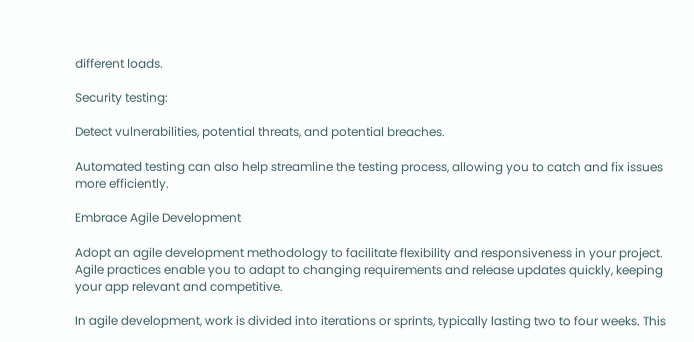different loads.

Security testing:

Detect vulnerabilities, potential threats, and potential breaches.

Automated testing can also help streamline the testing process, allowing you to catch and fix issues more efficiently.

Embrace Agile Development

Adopt an agile development methodology to facilitate flexibility and responsiveness in your project. Agile practices enable you to adapt to changing requirements and release updates quickly, keeping your app relevant and competitive.

In agile development, work is divided into iterations or sprints, typically lasting two to four weeks. This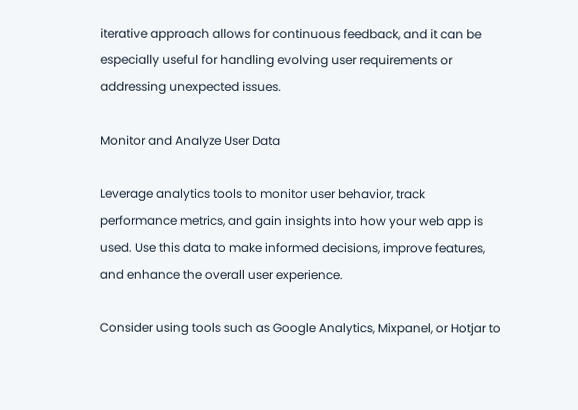iterative approach allows for continuous feedback, and it can be especially useful for handling evolving user requirements or addressing unexpected issues.

Monitor and Analyze User Data

Leverage analytics tools to monitor user behavior, track performance metrics, and gain insights into how your web app is used. Use this data to make informed decisions, improve features, and enhance the overall user experience.

Consider using tools such as Google Analytics, Mixpanel, or Hotjar to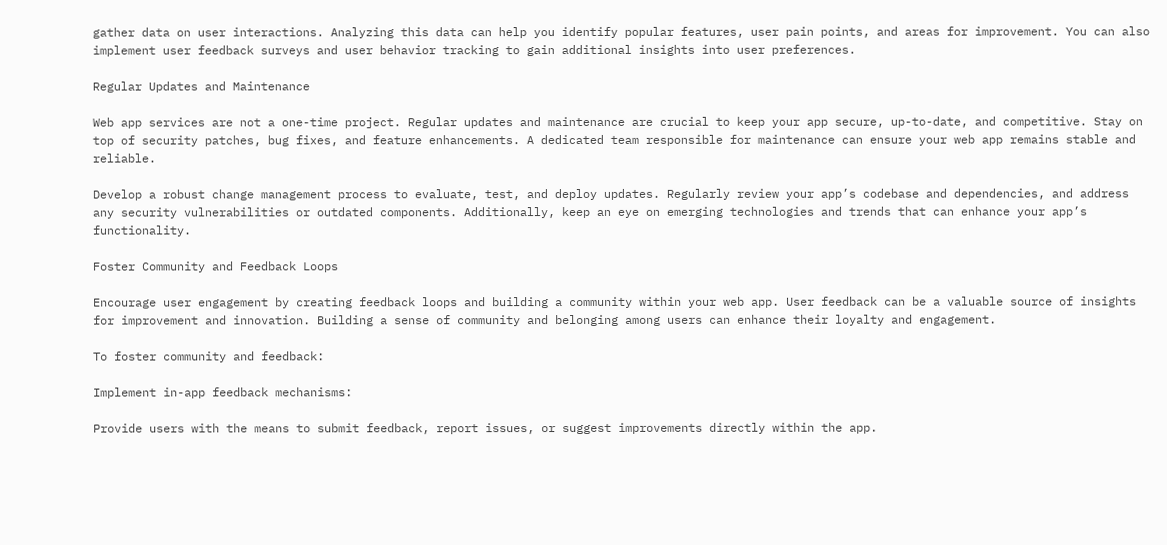gather data on user interactions. Analyzing this data can help you identify popular features, user pain points, and areas for improvement. You can also implement user feedback surveys and user behavior tracking to gain additional insights into user preferences.

Regular Updates and Maintenance

Web app services are not a one-time project. Regular updates and maintenance are crucial to keep your app secure, up-to-date, and competitive. Stay on top of security patches, bug fixes, and feature enhancements. A dedicated team responsible for maintenance can ensure your web app remains stable and reliable.

Develop a robust change management process to evaluate, test, and deploy updates. Regularly review your app’s codebase and dependencies, and address any security vulnerabilities or outdated components. Additionally, keep an eye on emerging technologies and trends that can enhance your app’s functionality.

Foster Community and Feedback Loops

Encourage user engagement by creating feedback loops and building a community within your web app. User feedback can be a valuable source of insights for improvement and innovation. Building a sense of community and belonging among users can enhance their loyalty and engagement.

To foster community and feedback:

Implement in-app feedback mechanisms:

Provide users with the means to submit feedback, report issues, or suggest improvements directly within the app.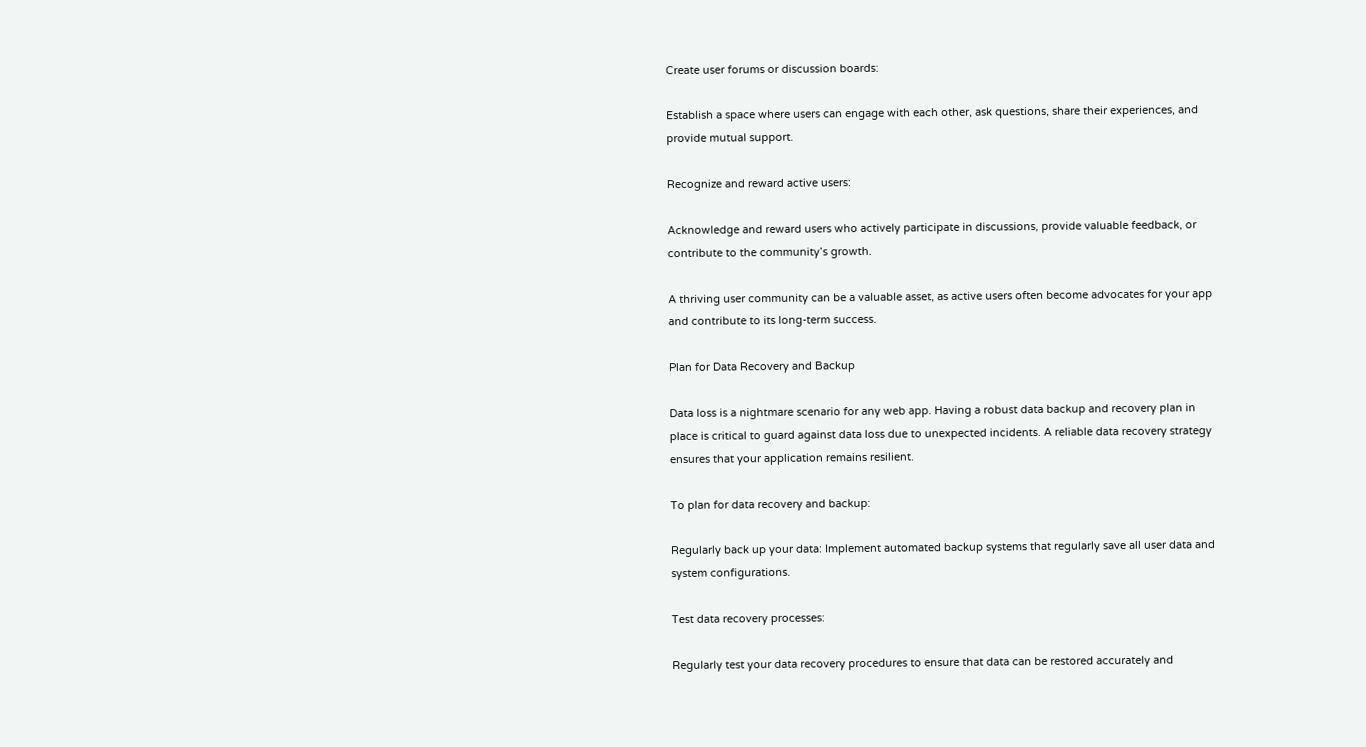Create user forums or discussion boards:

Establish a space where users can engage with each other, ask questions, share their experiences, and provide mutual support.

Recognize and reward active users:

Acknowledge and reward users who actively participate in discussions, provide valuable feedback, or contribute to the community’s growth.

A thriving user community can be a valuable asset, as active users often become advocates for your app and contribute to its long-term success.

Plan for Data Recovery and Backup

Data loss is a nightmare scenario for any web app. Having a robust data backup and recovery plan in place is critical to guard against data loss due to unexpected incidents. A reliable data recovery strategy ensures that your application remains resilient.

To plan for data recovery and backup:

Regularly back up your data: Implement automated backup systems that regularly save all user data and system configurations.

Test data recovery processes:

Regularly test your data recovery procedures to ensure that data can be restored accurately and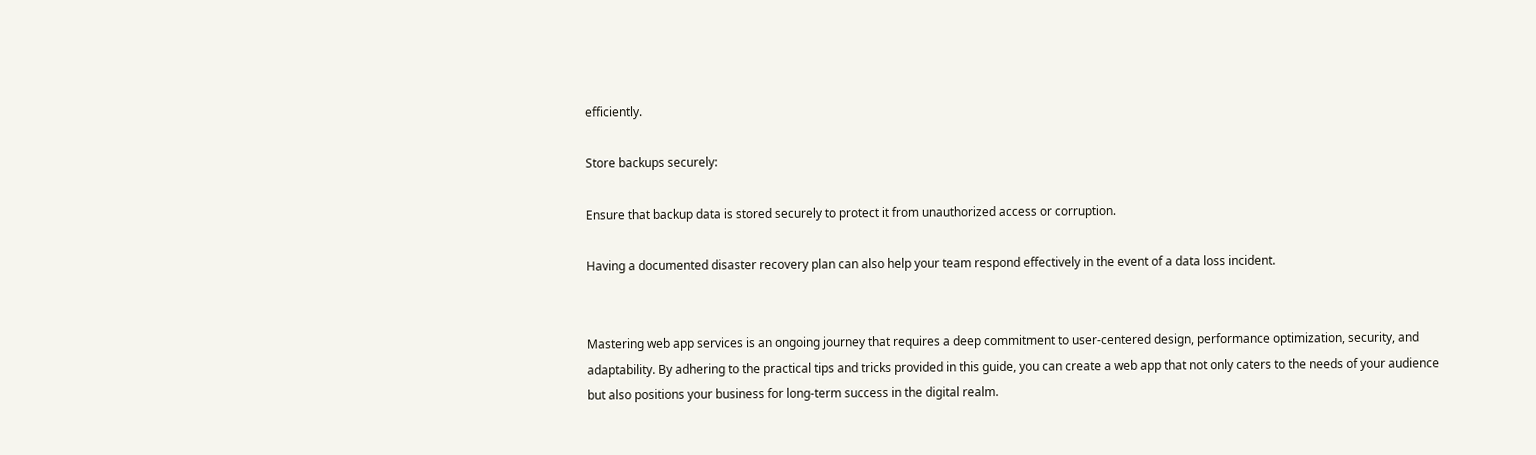efficiently.

Store backups securely:

Ensure that backup data is stored securely to protect it from unauthorized access or corruption.

Having a documented disaster recovery plan can also help your team respond effectively in the event of a data loss incident.


Mastering web app services is an ongoing journey that requires a deep commitment to user-centered design, performance optimization, security, and adaptability. By adhering to the practical tips and tricks provided in this guide, you can create a web app that not only caters to the needs of your audience but also positions your business for long-term success in the digital realm.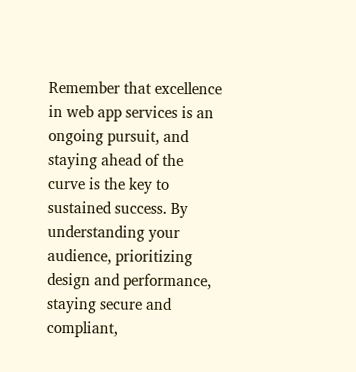Remember that excellence in web app services is an ongoing pursuit, and staying ahead of the curve is the key to sustained success. By understanding your audience, prioritizing design and performance, staying secure and compliant,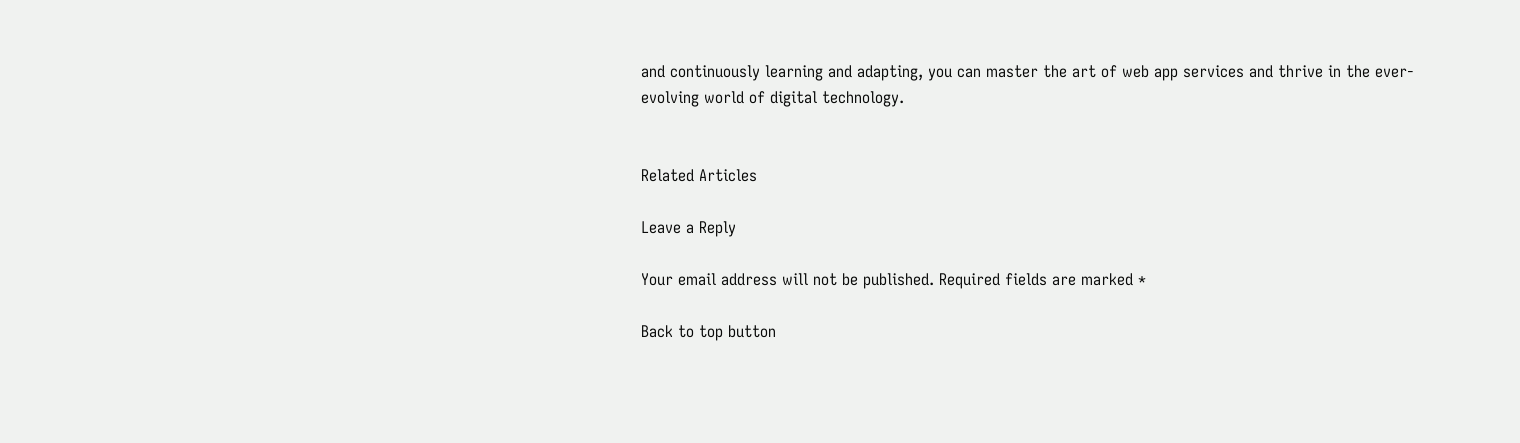and continuously learning and adapting, you can master the art of web app services and thrive in the ever-evolving world of digital technology.


Related Articles

Leave a Reply

Your email address will not be published. Required fields are marked *

Back to top button